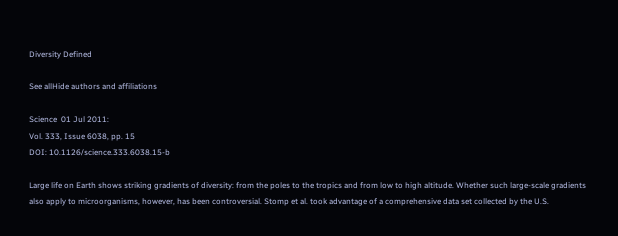Diversity Defined

See allHide authors and affiliations

Science  01 Jul 2011:
Vol. 333, Issue 6038, pp. 15
DOI: 10.1126/science.333.6038.15-b

Large life on Earth shows striking gradients of diversity: from the poles to the tropics and from low to high altitude. Whether such large-scale gradients also apply to microorganisms, however, has been controversial. Stomp et al. took advantage of a comprehensive data set collected by the U.S.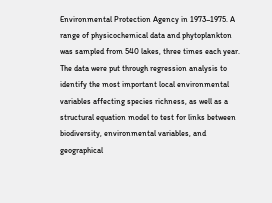Environmental Protection Agency in 1973–1975. A range of physicochemical data and phytoplankton was sampled from 540 lakes, three times each year. The data were put through regression analysis to identify the most important local environmental variables affecting species richness, as well as a structural equation model to test for links between biodiversity, environmental variables, and geographical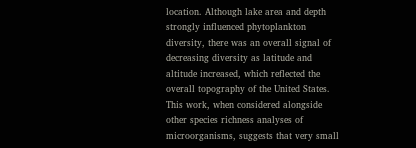location. Although lake area and depth strongly influenced phytoplankton diversity, there was an overall signal of decreasing diversity as latitude and altitude increased, which reflected the overall topography of the United States. This work, when considered alongside other species richness analyses of microorganisms, suggests that very small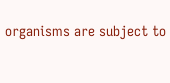organisms are subject to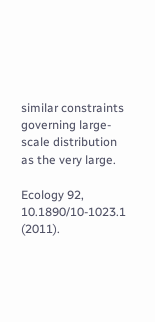similar constraints governing large-scale distribution as the very large.

Ecology 92, 10.1890/10-1023.1 (2011).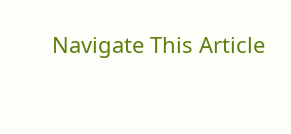Navigate This Article